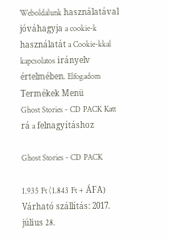Weboldalunk használatával jóváhagyja a cookie-k használatát a Cookie-kkal kapcsolatos irányelv értelmében. Elfogadom
Termékek Menü
Ghost Stories - CD PACK Katt rá a felnagyításhoz

Ghost Stories - CD PACK

1.935 Ft (1.843 Ft + ÁFA)
Várható szállítás: 2017. július 28.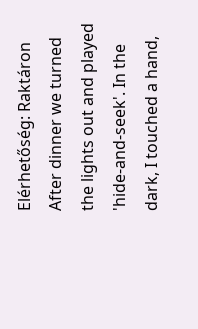Elérhetőség: Raktáron
After dinner we turned the lights out and played 'hide-and-seek'. In the dark, I touched a hand,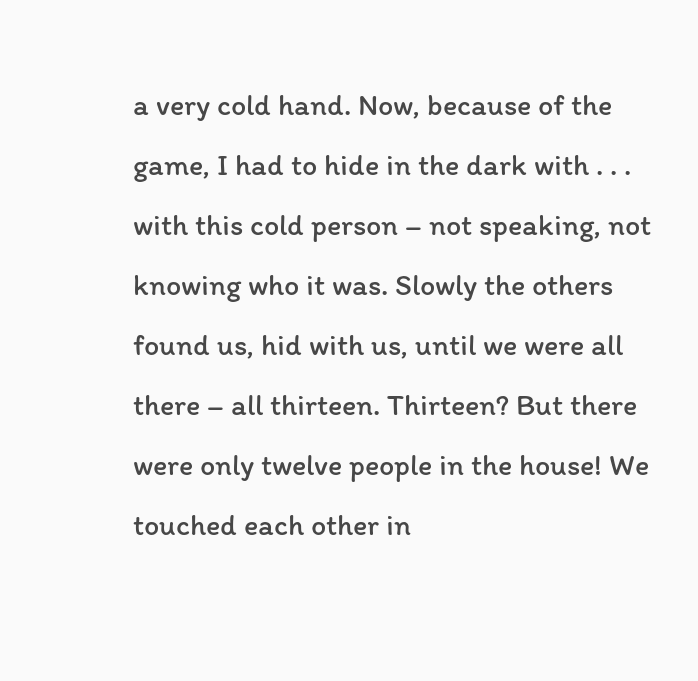a very cold hand. Now, because of the game, I had to hide in the dark with . . . with this cold person – not speaking, not knowing who it was. Slowly the others found us, hid with us, until we were all there – all thirteen. Thirteen? But there were only twelve people in the house! We touched each other in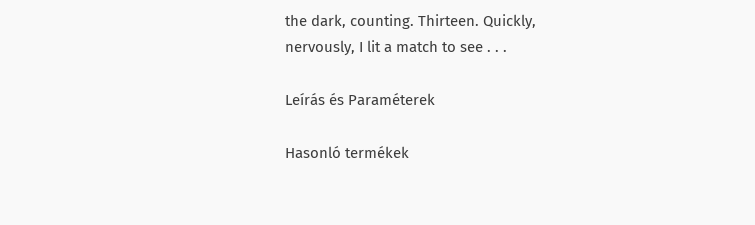the dark, counting. Thirteen. Quickly, nervously, I lit a match to see . . .

Leírás és Paraméterek

Hasonló termékek